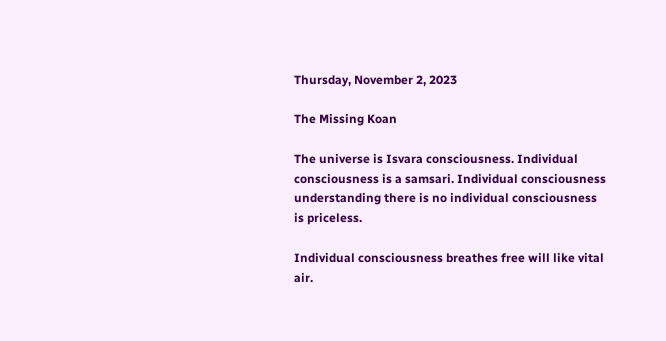Thursday, November 2, 2023

The Missing Koan

The universe is Isvara consciousness. Individual consciousness is a samsari. Individual consciousness understanding there is no individual consciousness is priceless.

Individual consciousness breathes free will like vital air.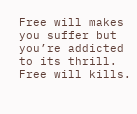Free will makes you suffer but you’re addicted to its thrill. Free will kills.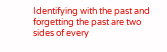Identifying with the past and forgetting the past are two sides of every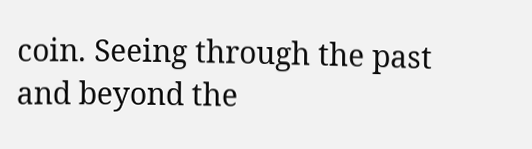coin. Seeing through the past and beyond the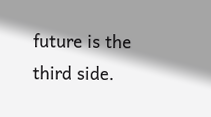future is the third side.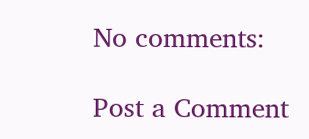No comments:

Post a Comment